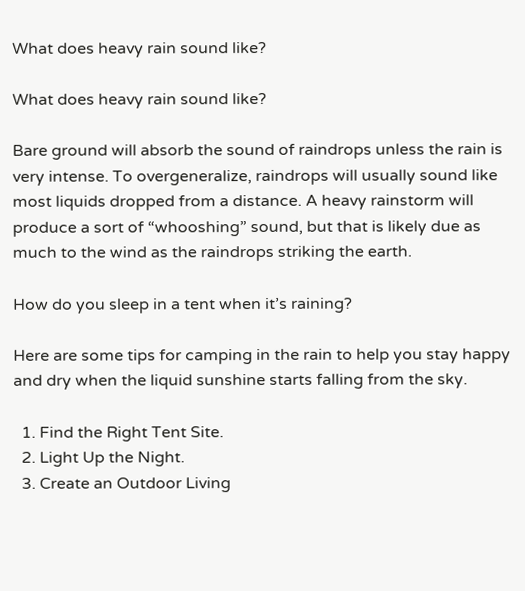What does heavy rain sound like?

What does heavy rain sound like?

Bare ground will absorb the sound of raindrops unless the rain is very intense. To overgeneralize, raindrops will usually sound like most liquids dropped from a distance. A heavy rainstorm will produce a sort of “whooshing” sound, but that is likely due as much to the wind as the raindrops striking the earth.

How do you sleep in a tent when it’s raining?

Here are some tips for camping in the rain to help you stay happy and dry when the liquid sunshine starts falling from the sky.

  1. Find the Right Tent Site.
  2. Light Up the Night.
  3. Create an Outdoor Living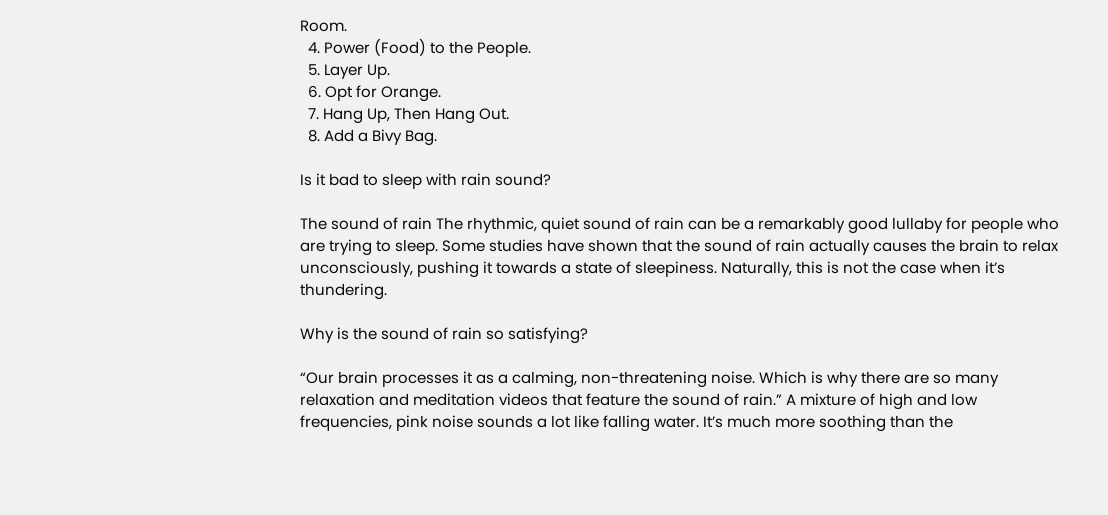Room.
  4. Power (Food) to the People.
  5. Layer Up.
  6. Opt for Orange.
  7. Hang Up, Then Hang Out.
  8. Add a Bivy Bag.

Is it bad to sleep with rain sound?

The sound of rain The rhythmic, quiet sound of rain can be a remarkably good lullaby for people who are trying to sleep. Some studies have shown that the sound of rain actually causes the brain to relax unconsciously, pushing it towards a state of sleepiness. Naturally, this is not the case when it’s thundering.

Why is the sound of rain so satisfying?

“Our brain processes it as a calming, non-threatening noise. Which is why there are so many relaxation and meditation videos that feature the sound of rain.” A mixture of high and low frequencies, pink noise sounds a lot like falling water. It’s much more soothing than the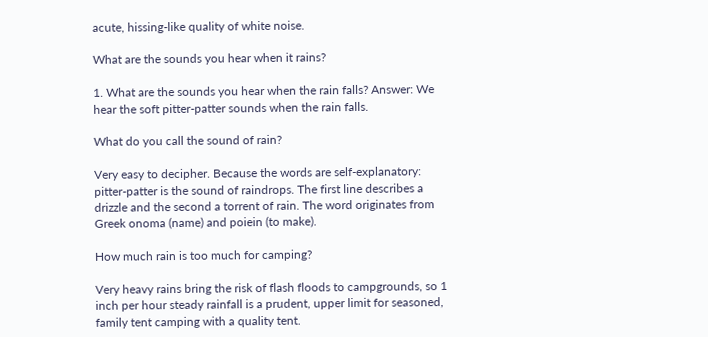acute, hissing-like quality of white noise.

What are the sounds you hear when it rains?

1. What are the sounds you hear when the rain falls? Answer: We hear the soft pitter-patter sounds when the rain falls.

What do you call the sound of rain?

Very easy to decipher. Because the words are self-explanatory: pitter-patter is the sound of raindrops. The first line describes a drizzle and the second a torrent of rain. The word originates from Greek onoma (name) and poiein (to make).

How much rain is too much for camping?

Very heavy rains bring the risk of flash floods to campgrounds, so 1 inch per hour steady rainfall is a prudent, upper limit for seasoned, family tent camping with a quality tent.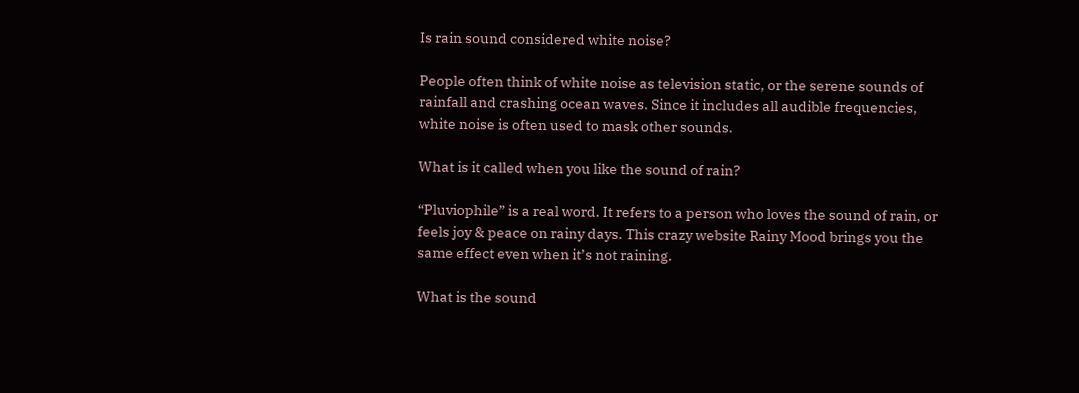Is rain sound considered white noise?

People often think of white noise as television static, or the serene sounds of rainfall and crashing ocean waves. Since it includes all audible frequencies, white noise is often used to mask other sounds.

What is it called when you like the sound of rain?

“Pluviophile” is a real word. It refers to a person who loves the sound of rain, or feels joy & peace on rainy days. This crazy website Rainy Mood brings you the same effect even when it’s not raining.

What is the sound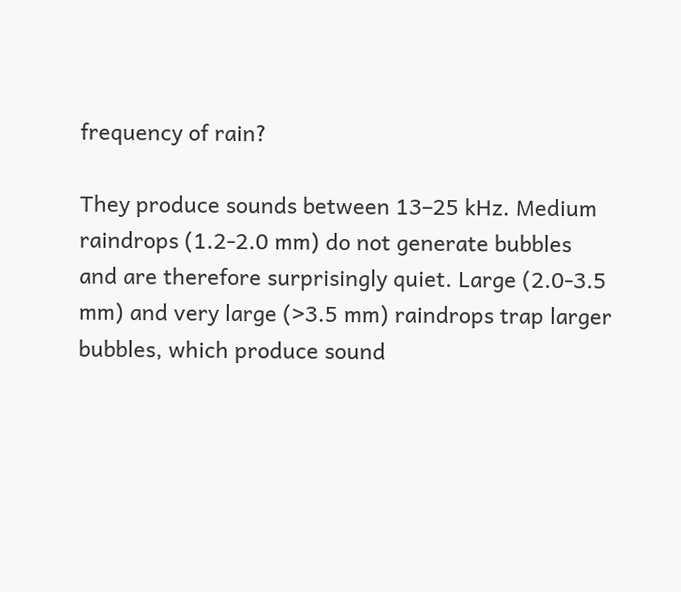frequency of rain?

They produce sounds between 13–25 kHz. Medium raindrops (1.2-2.0 mm) do not generate bubbles and are therefore surprisingly quiet. Large (2.0-3.5 mm) and very large (>3.5 mm) raindrops trap larger bubbles, which produce sound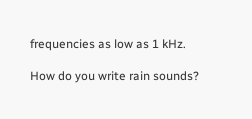frequencies as low as 1 kHz.

How do you write rain sounds?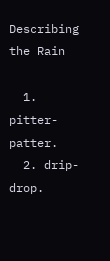Describing the Rain

  1. pitter-patter.
  2. drip-drop.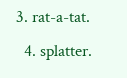3. rat-a-tat.
  4. splatter.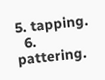5. tapping.
  6. pattering.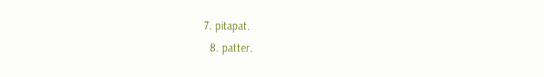7. pitapat.
  8. patter.